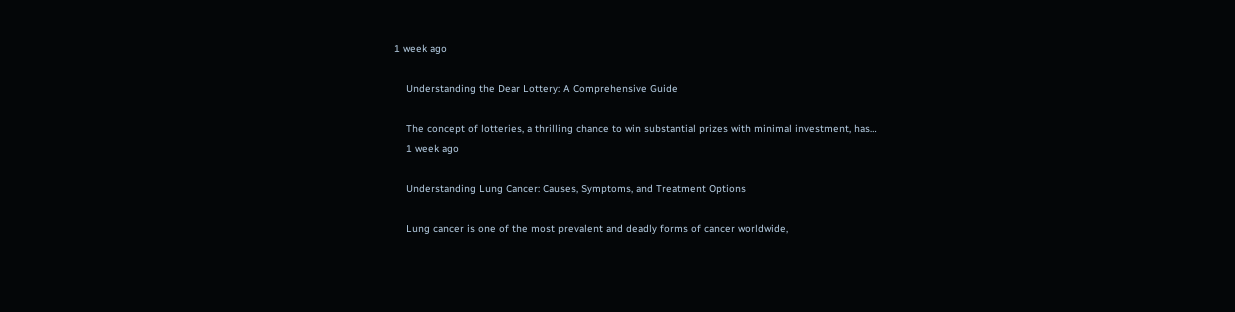1 week ago

    Understanding the Dear Lottery: A Comprehensive Guide

    The concept of lotteries, a thrilling chance to win substantial prizes with minimal investment, has…
    1 week ago

    Understanding Lung Cancer: Causes, Symptoms, and Treatment Options

    Lung cancer is one of the most prevalent and deadly forms of cancer worldwide,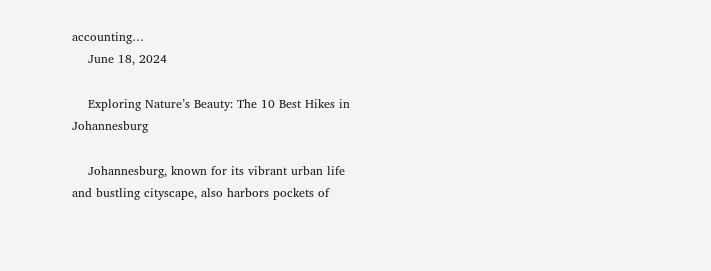accounting…
    June 18, 2024

    Exploring Nature’s Beauty: The 10 Best Hikes in Johannesburg

    Johannesburg, known for its vibrant urban life and bustling cityscape, also harbors pockets of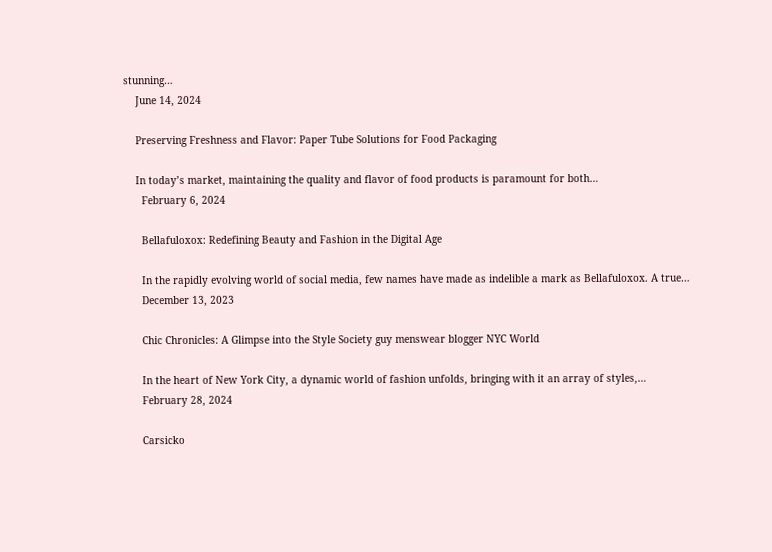stunning…
    June 14, 2024

    Preserving Freshness and Flavor: Paper Tube Solutions for Food Packaging

    In today’s market, maintaining the quality and flavor of food products is paramount for both…
      February 6, 2024

      Bellafuloxox: Redefining Beauty and Fashion in the Digital Age

      In the rapidly evolving world of social media, few names have made as indelible a mark as Bellafuloxox. A true…
      December 13, 2023

      Chic Chronicles: A Glimpse into the Style Society guy menswear blogger NYC World

      In the heart of New York City, a dynamic world of fashion unfolds, bringing with it an array of styles,…
      February 28, 2024

      Carsicko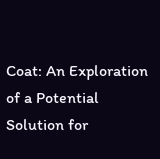Coat: An Exploration of a Potential Solution for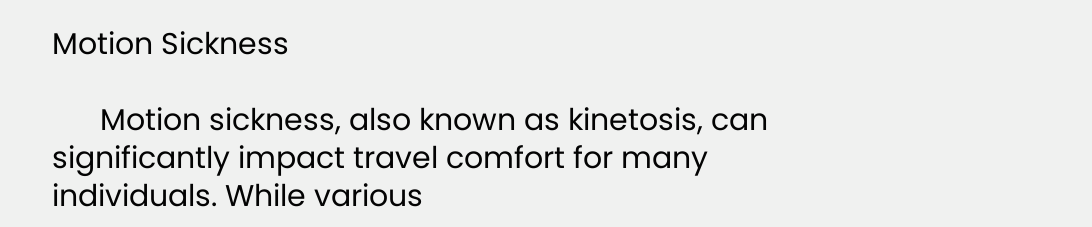Motion Sickness

      Motion sickness, also known as kinetosis, can significantly impact travel comfort for many individuals. While various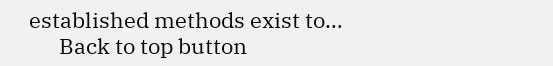established methods exist to…
      Back to top button